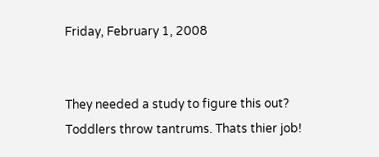Friday, February 1, 2008


They needed a study to figure this out? Toddlers throw tantrums. Thats thier job!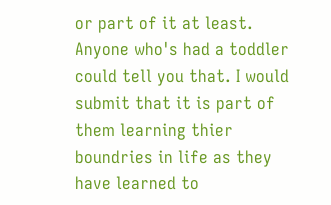or part of it at least. Anyone who's had a toddler could tell you that. I would submit that it is part of them learning thier boundries in life as they have learned to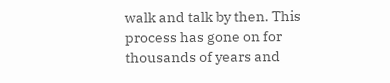walk and talk by then. This process has gone on for thousands of years and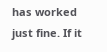has worked just fine. If it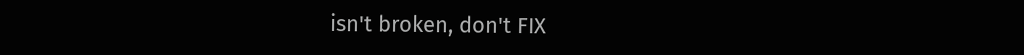isn't broken, don't FIX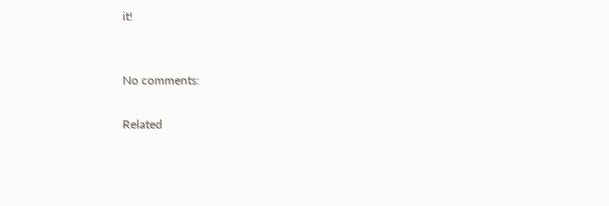it!


No comments:

Related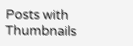Posts with Thumbnails